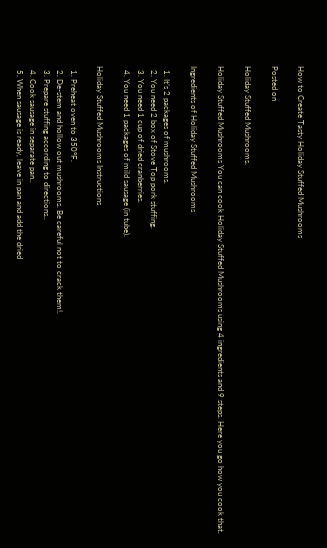How to Create Tasty Holiday Stuffed Mushrooms

Posted on

Holiday Stuffed Mushrooms.

Holiday Stuffed Mushrooms You can cook Holiday Stuffed Mushrooms using 4 ingredients and 9 steps. Here you go how you cook that.

Ingredients of Holiday Stuffed Mushrooms

  1. It’s 2 packages of mushrooms.
  2. You need 2 box of Stove Top pork stuffing.
  3. You need 1 cup of dried cranberries.
  4. You need 1 packages of mild sausage (in tube).

Holiday Stuffed Mushrooms Instructions

  1. Preheat oven to 350°F.
  2. De-stem and hollow out mushrooms. Be careful not to crack them!.
  3. Prepare stuffing according to directions..
  4. Cook sausage in separate pan..
  5. When sausage is ready, leave in pan and add the dried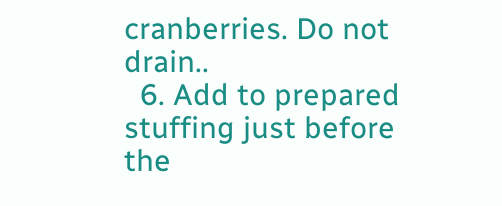cranberries. Do not drain..
  6. Add to prepared stuffing just before the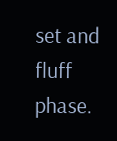set and fluff phase.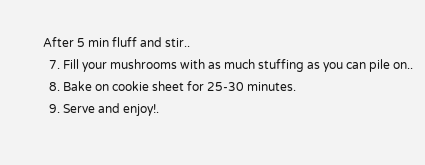After 5 min fluff and stir..
  7. Fill your mushrooms with as much stuffing as you can pile on..
  8. Bake on cookie sheet for 25-30 minutes.
  9. Serve and enjoy!.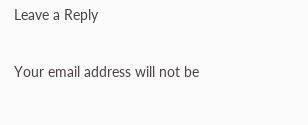Leave a Reply

Your email address will not be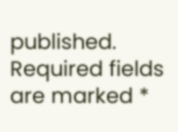published. Required fields are marked *